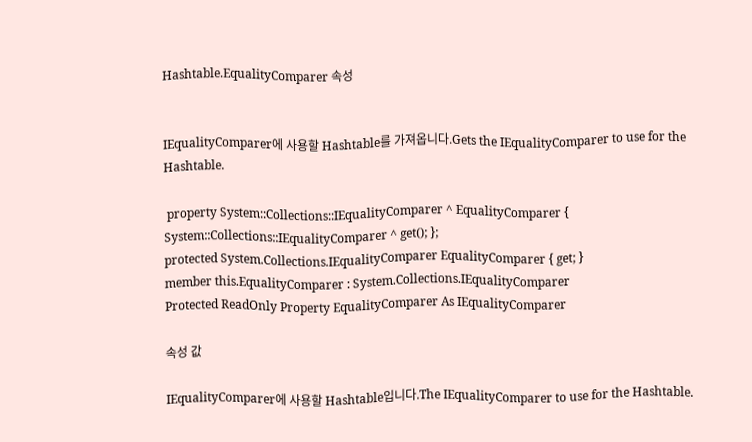Hashtable.EqualityComparer 속성


IEqualityComparer에 사용할 Hashtable를 가져옵니다.Gets the IEqualityComparer to use for the Hashtable.

 property System::Collections::IEqualityComparer ^ EqualityComparer { System::Collections::IEqualityComparer ^ get(); };
protected System.Collections.IEqualityComparer EqualityComparer { get; }
member this.EqualityComparer : System.Collections.IEqualityComparer
Protected ReadOnly Property EqualityComparer As IEqualityComparer

속성 값

IEqualityComparer에 사용할 Hashtable입니다.The IEqualityComparer to use for the Hashtable.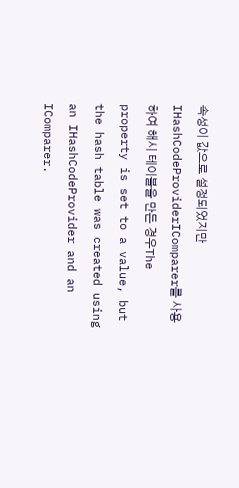속성이 값으로 설정되었지만 IHashCodeProviderIComparer를 사용하여 해시 테이블을 만든 경우The property is set to a value, but the hash table was created using an IHashCodeProvider and an IComparer.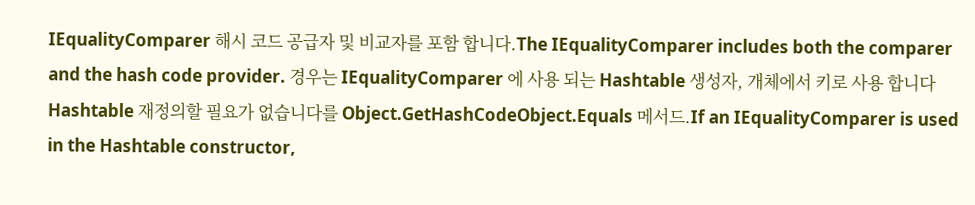IEqualityComparer 해시 코드 공급자 및 비교자를 포함 합니다.The IEqualityComparer includes both the comparer and the hash code provider. 경우는 IEqualityComparer 에 사용 되는 Hashtable 생성자, 개체에서 키로 사용 합니다 Hashtable 재정의할 필요가 없습니다를 Object.GetHashCodeObject.Equals 메서드.If an IEqualityComparer is used in the Hashtable constructor,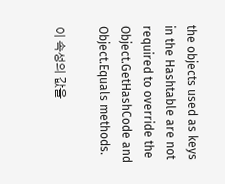the objects used as keys in the Hashtable are not required to override the Object.GetHashCode and Object.Equals methods.

이 속성의 값을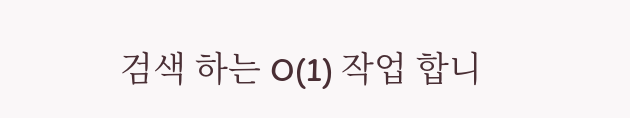검색 하는 O(1) 작업 합니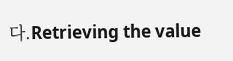다.Retrieving the value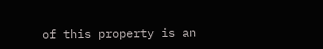of this property is an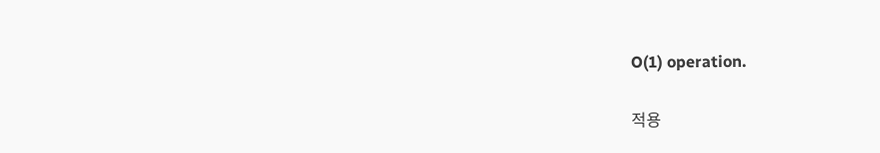O(1) operation.

적용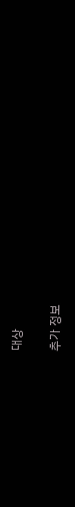대상

추가 정보